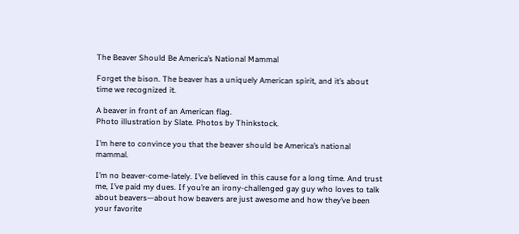The Beaver Should Be America’s National Mammal

Forget the bison. The beaver has a uniquely American spirit, and it’s about time we recognized it.

A beaver in front of an American flag.
Photo illustration by Slate. Photos by Thinkstock.

I’m here to convince you that the beaver should be America’s national mammal.

I’m no beaver-come-lately. I’ve believed in this cause for a long time. And trust me, I’ve paid my dues. If you’re an irony-challenged gay guy who loves to talk about beavers—about how beavers are just awesome and how they’ve been your favorite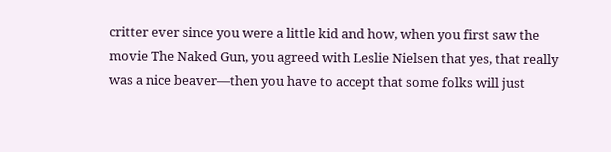critter ever since you were a little kid and how, when you first saw the movie The Naked Gun, you agreed with Leslie Nielsen that yes, that really was a nice beaver—then you have to accept that some folks will just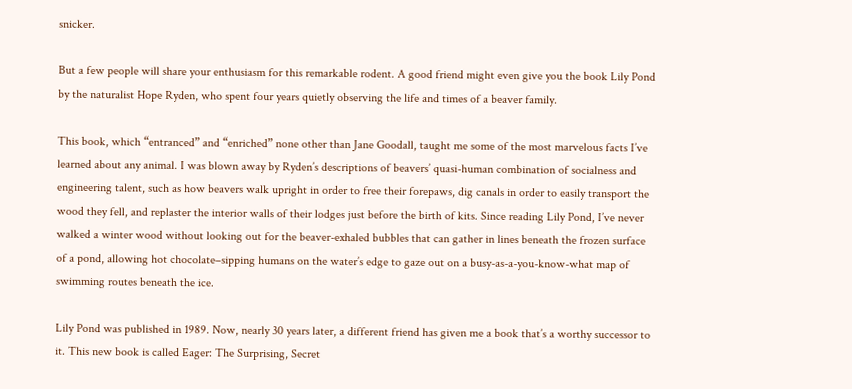snicker.

But a few people will share your enthusiasm for this remarkable rodent. A good friend might even give you the book Lily Pond by the naturalist Hope Ryden, who spent four years quietly observing the life and times of a beaver family.

This book, which “entranced” and “enriched” none other than Jane Goodall, taught me some of the most marvelous facts I’ve learned about any animal. I was blown away by Ryden’s descriptions of beavers’ quasi-human combination of socialness and engineering talent, such as how beavers walk upright in order to free their forepaws, dig canals in order to easily transport the wood they fell, and replaster the interior walls of their lodges just before the birth of kits. Since reading Lily Pond, I’ve never walked a winter wood without looking out for the beaver-exhaled bubbles that can gather in lines beneath the frozen surface of a pond, allowing hot chocolate–sipping humans on the water’s edge to gaze out on a busy-as-a-you-know-what map of swimming routes beneath the ice.

Lily Pond was published in 1989. Now, nearly 30 years later, a different friend has given me a book that’s a worthy successor to it. This new book is called Eager: The Surprising, Secret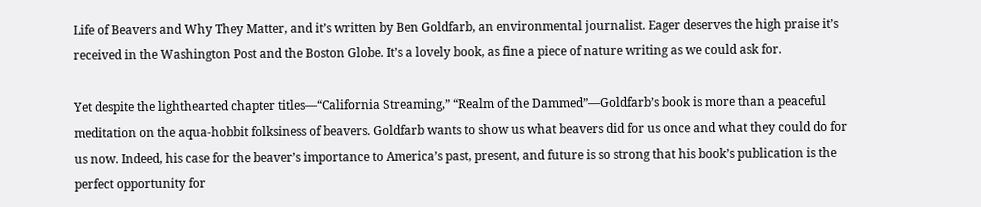Life of Beavers and Why They Matter, and it’s written by Ben Goldfarb, an environmental journalist. Eager deserves the high praise it’s received in the Washington Post and the Boston Globe. It’s a lovely book, as fine a piece of nature writing as we could ask for.

Yet despite the lighthearted chapter titles—“California Streaming,” “Realm of the Dammed”—Goldfarb’s book is more than a peaceful meditation on the aqua-hobbit folksiness of beavers. Goldfarb wants to show us what beavers did for us once and what they could do for us now. Indeed, his case for the beaver’s importance to America’s past, present, and future is so strong that his book’s publication is the perfect opportunity for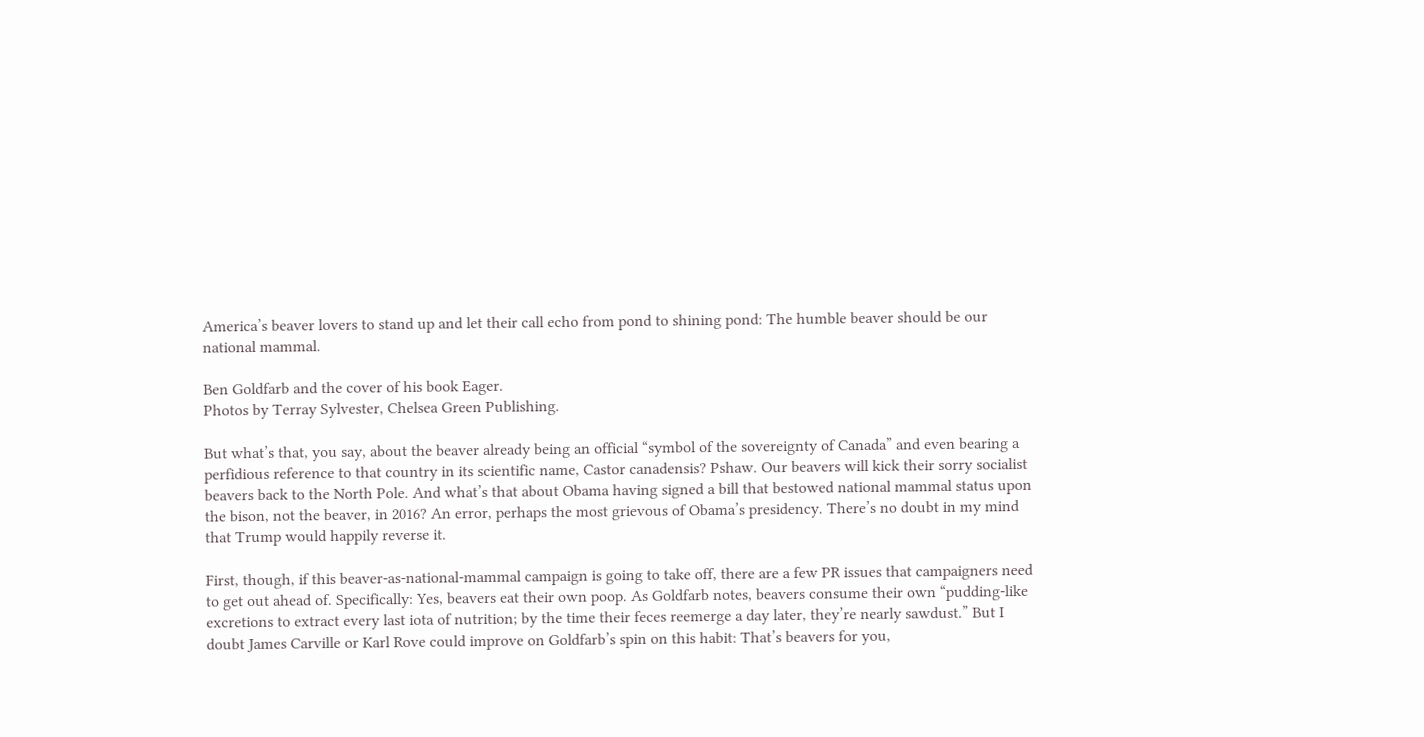America’s beaver lovers to stand up and let their call echo from pond to shining pond: The humble beaver should be our national mammal.

Ben Goldfarb and the cover of his book Eager.
Photos by Terray Sylvester, Chelsea Green Publishing.

But what’s that, you say, about the beaver already being an official “symbol of the sovereignty of Canada” and even bearing a perfidious reference to that country in its scientific name, Castor canadensis? Pshaw. Our beavers will kick their sorry socialist beavers back to the North Pole. And what’s that about Obama having signed a bill that bestowed national mammal status upon the bison, not the beaver, in 2016? An error, perhaps the most grievous of Obama’s presidency. There’s no doubt in my mind that Trump would happily reverse it.

First, though, if this beaver-as-national-mammal campaign is going to take off, there are a few PR issues that campaigners need to get out ahead of. Specifically: Yes, beavers eat their own poop. As Goldfarb notes, beavers consume their own “pudding-like excretions to extract every last iota of nutrition; by the time their feces reemerge a day later, they’re nearly sawdust.” But I doubt James Carville or Karl Rove could improve on Goldfarb’s spin on this habit: That’s beavers for you,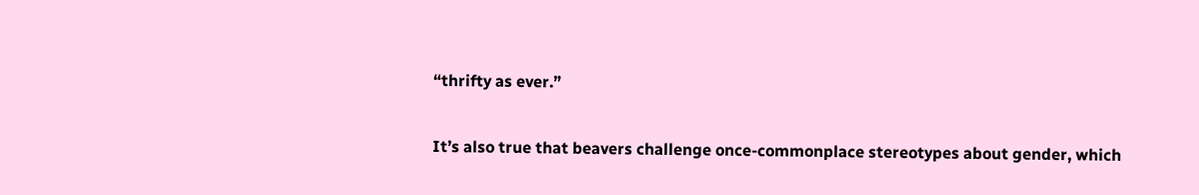“thrifty as ever.”

It’s also true that beavers challenge once-commonplace stereotypes about gender, which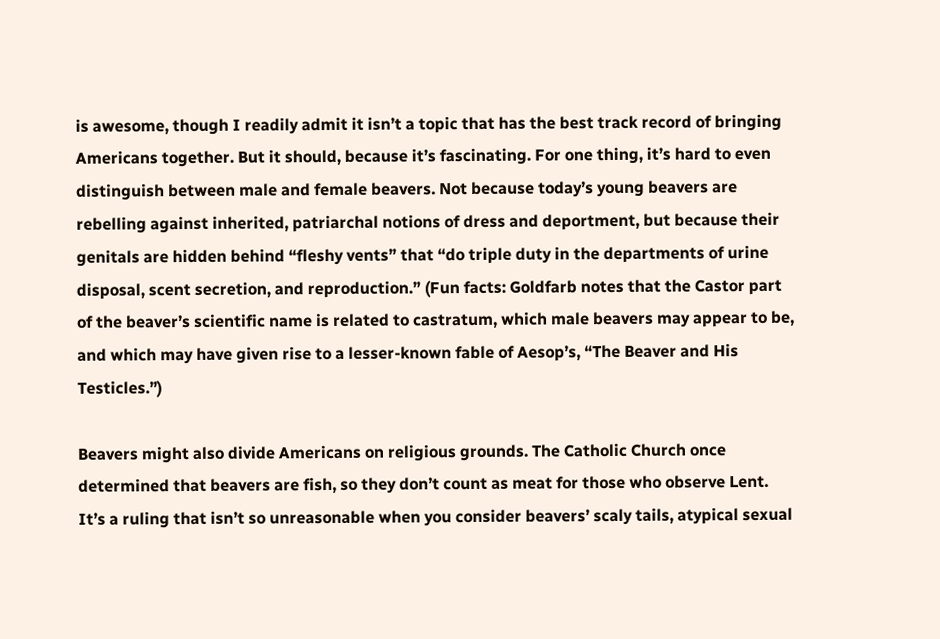is awesome, though I readily admit it isn’t a topic that has the best track record of bringing Americans together. But it should, because it’s fascinating. For one thing, it’s hard to even distinguish between male and female beavers. Not because today’s young beavers are rebelling against inherited, patriarchal notions of dress and deportment, but because their genitals are hidden behind “fleshy vents” that “do triple duty in the departments of urine disposal, scent secretion, and reproduction.” (Fun facts: Goldfarb notes that the Castor part of the beaver’s scientific name is related to castratum, which male beavers may appear to be, and which may have given rise to a lesser-known fable of Aesop’s, “The Beaver and His Testicles.”)

Beavers might also divide Americans on religious grounds. The Catholic Church once determined that beavers are fish, so they don’t count as meat for those who observe Lent.
It’s a ruling that isn’t so unreasonable when you consider beavers’ scaly tails, atypical sexual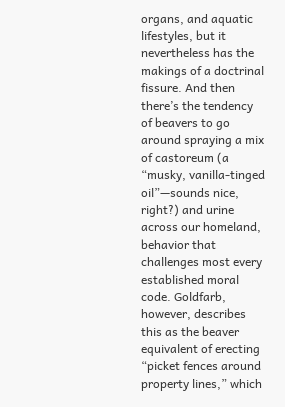organs, and aquatic lifestyles, but it nevertheless has the makings of a doctrinal fissure. And then there’s the tendency of beavers to go around spraying a mix of castoreum (a “musky, vanilla-tinged oil”—sounds nice, right?) and urine across our homeland, behavior that challenges most every established moral code. Goldfarb, however, describes this as the beaver equivalent of erecting “picket fences around property lines,” which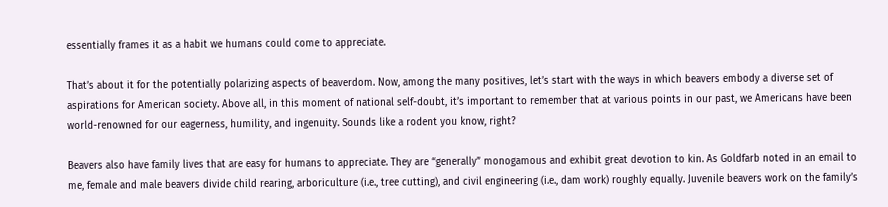essentially frames it as a habit we humans could come to appreciate.

That’s about it for the potentially polarizing aspects of beaverdom. Now, among the many positives, let’s start with the ways in which beavers embody a diverse set of aspirations for American society. Above all, in this moment of national self-doubt, it’s important to remember that at various points in our past, we Americans have been world-renowned for our eagerness, humility, and ingenuity. Sounds like a rodent you know, right?

Beavers also have family lives that are easy for humans to appreciate. They are “generally” monogamous and exhibit great devotion to kin. As Goldfarb noted in an email to me, female and male beavers divide child rearing, arboriculture (i.e., tree cutting), and civil engineering (i.e., dam work) roughly equally. Juvenile beavers work on the family’s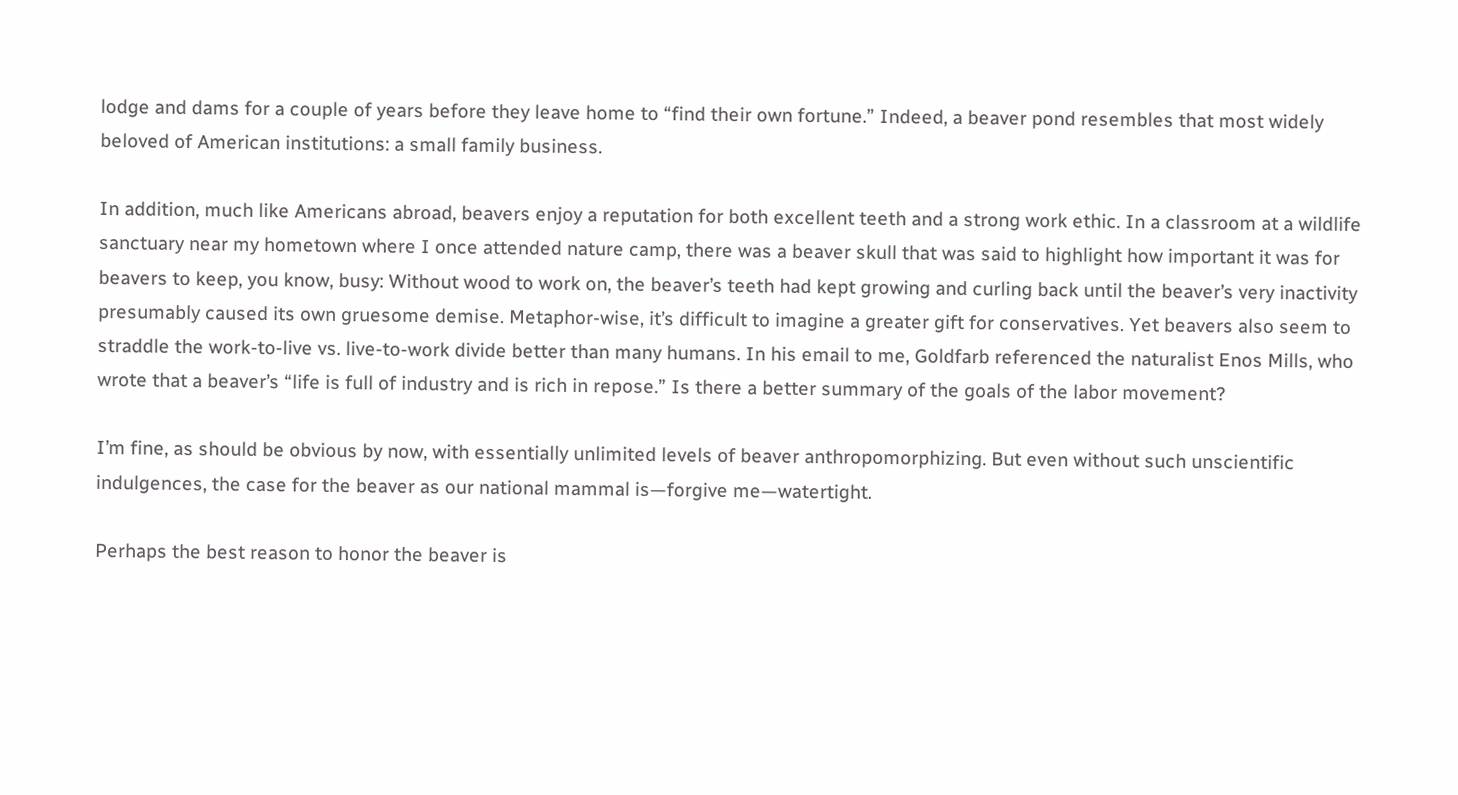lodge and dams for a couple of years before they leave home to “find their own fortune.” Indeed, a beaver pond resembles that most widely beloved of American institutions: a small family business.

In addition, much like Americans abroad, beavers enjoy a reputation for both excellent teeth and a strong work ethic. In a classroom at a wildlife sanctuary near my hometown where I once attended nature camp, there was a beaver skull that was said to highlight how important it was for beavers to keep, you know, busy: Without wood to work on, the beaver’s teeth had kept growing and curling back until the beaver’s very inactivity presumably caused its own gruesome demise. Metaphor-wise, it’s difficult to imagine a greater gift for conservatives. Yet beavers also seem to straddle the work-to-live vs. live-to-work divide better than many humans. In his email to me, Goldfarb referenced the naturalist Enos Mills, who wrote that a beaver’s “life is full of industry and is rich in repose.” Is there a better summary of the goals of the labor movement?

I’m fine, as should be obvious by now, with essentially unlimited levels of beaver anthropomorphizing. But even without such unscientific indulgences, the case for the beaver as our national mammal is—forgive me—watertight.

Perhaps the best reason to honor the beaver is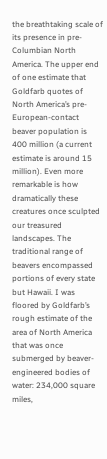the breathtaking scale of its presence in pre-Columbian North America. The upper end of one estimate that Goldfarb quotes of North America’s pre-European-contact beaver population is 400 million (a current estimate is around 15 million). Even more remarkable is how dramatically these creatures once sculpted our treasured landscapes. The traditional range of beavers encompassed portions of every state but Hawaii. I was floored by Goldfarb’s rough estimate of the area of North America that was once submerged by beaver-engineered bodies of water: 234,000 square miles,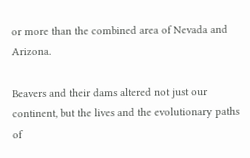or more than the combined area of Nevada and Arizona.

Beavers and their dams altered not just our continent, but the lives and the evolutionary paths of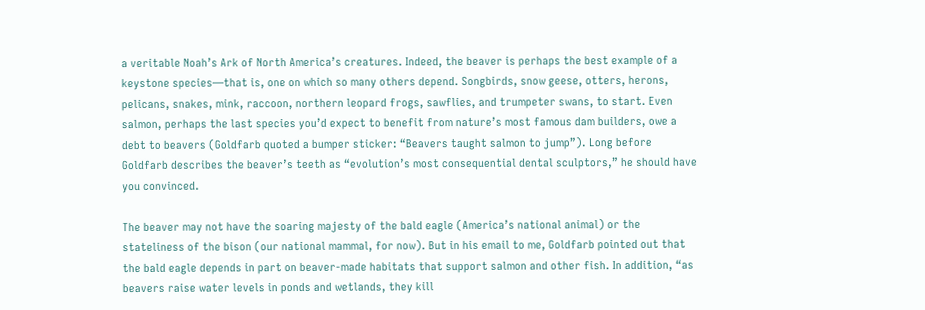a veritable Noah’s Ark of North America’s creatures. Indeed, the beaver is perhaps the best example of a keystone species—that is, one on which so many others depend. Songbirds, snow geese, otters, herons, pelicans, snakes, mink, raccoon, northern leopard frogs, sawflies, and trumpeter swans, to start. Even salmon, perhaps the last species you’d expect to benefit from nature’s most famous dam builders, owe a debt to beavers (Goldfarb quoted a bumper sticker: “Beavers taught salmon to jump”). Long before Goldfarb describes the beaver’s teeth as “evolution’s most consequential dental sculptors,” he should have you convinced.

The beaver may not have the soaring majesty of the bald eagle (America’s national animal) or the stateliness of the bison (our national mammal, for now). But in his email to me, Goldfarb pointed out that the bald eagle depends in part on beaver-made habitats that support salmon and other fish. In addition, “as beavers raise water levels in ponds and wetlands, they kill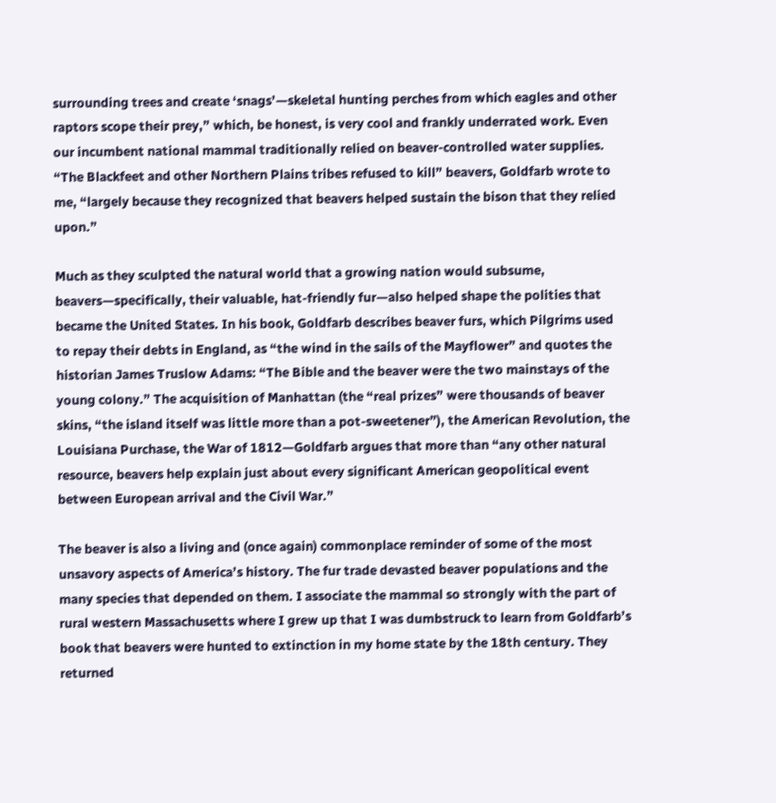surrounding trees and create ‘snags’—skeletal hunting perches from which eagles and other raptors scope their prey,” which, be honest, is very cool and frankly underrated work. Even our incumbent national mammal traditionally relied on beaver-controlled water supplies. “The Blackfeet and other Northern Plains tribes refused to kill” beavers, Goldfarb wrote to me, “largely because they recognized that beavers helped sustain the bison that they relied upon.”

Much as they sculpted the natural world that a growing nation would subsume, beavers—specifically, their valuable, hat-friendly fur—also helped shape the polities that became the United States. In his book, Goldfarb describes beaver furs, which Pilgrims used to repay their debts in England, as “the wind in the sails of the Mayflower” and quotes the historian James Truslow Adams: “The Bible and the beaver were the two mainstays of the young colony.” The acquisition of Manhattan (the “real prizes” were thousands of beaver skins, “the island itself was little more than a pot-sweetener”), the American Revolution, the Louisiana Purchase, the War of 1812—Goldfarb argues that more than “any other natural resource, beavers help explain just about every significant American geopolitical event between European arrival and the Civil War.”

The beaver is also a living and (once again) commonplace reminder of some of the most unsavory aspects of America’s history. The fur trade devasted beaver populations and the many species that depended on them. I associate the mammal so strongly with the part of rural western Massachusetts where I grew up that I was dumbstruck to learn from Goldfarb’s book that beavers were hunted to extinction in my home state by the 18th century. They returned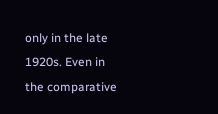only in the late 1920s. Even in the comparative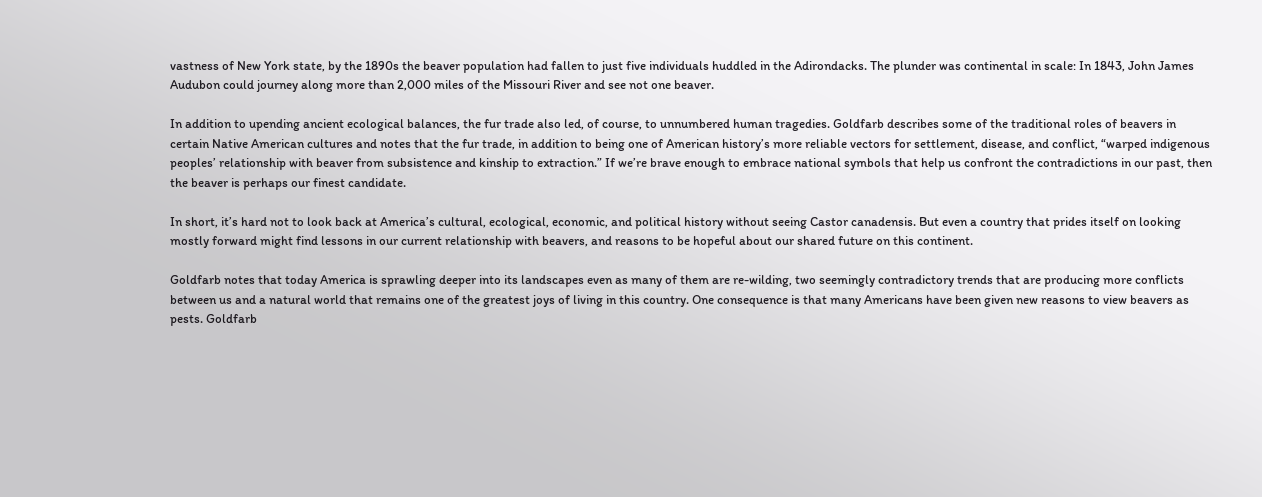vastness of New York state, by the 1890s the beaver population had fallen to just five individuals huddled in the Adirondacks. The plunder was continental in scale: In 1843, John James Audubon could journey along more than 2,000 miles of the Missouri River and see not one beaver.

In addition to upending ancient ecological balances, the fur trade also led, of course, to unnumbered human tragedies. Goldfarb describes some of the traditional roles of beavers in certain Native American cultures and notes that the fur trade, in addition to being one of American history’s more reliable vectors for settlement, disease, and conflict, “warped indigenous peoples’ relationship with beaver from subsistence and kinship to extraction.” If we’re brave enough to embrace national symbols that help us confront the contradictions in our past, then the beaver is perhaps our finest candidate.

In short, it’s hard not to look back at America’s cultural, ecological, economic, and political history without seeing Castor canadensis. But even a country that prides itself on looking mostly forward might find lessons in our current relationship with beavers, and reasons to be hopeful about our shared future on this continent.

Goldfarb notes that today America is sprawling deeper into its landscapes even as many of them are re-wilding, two seemingly contradictory trends that are producing more conflicts between us and a natural world that remains one of the greatest joys of living in this country. One consequence is that many Americans have been given new reasons to view beavers as pests. Goldfarb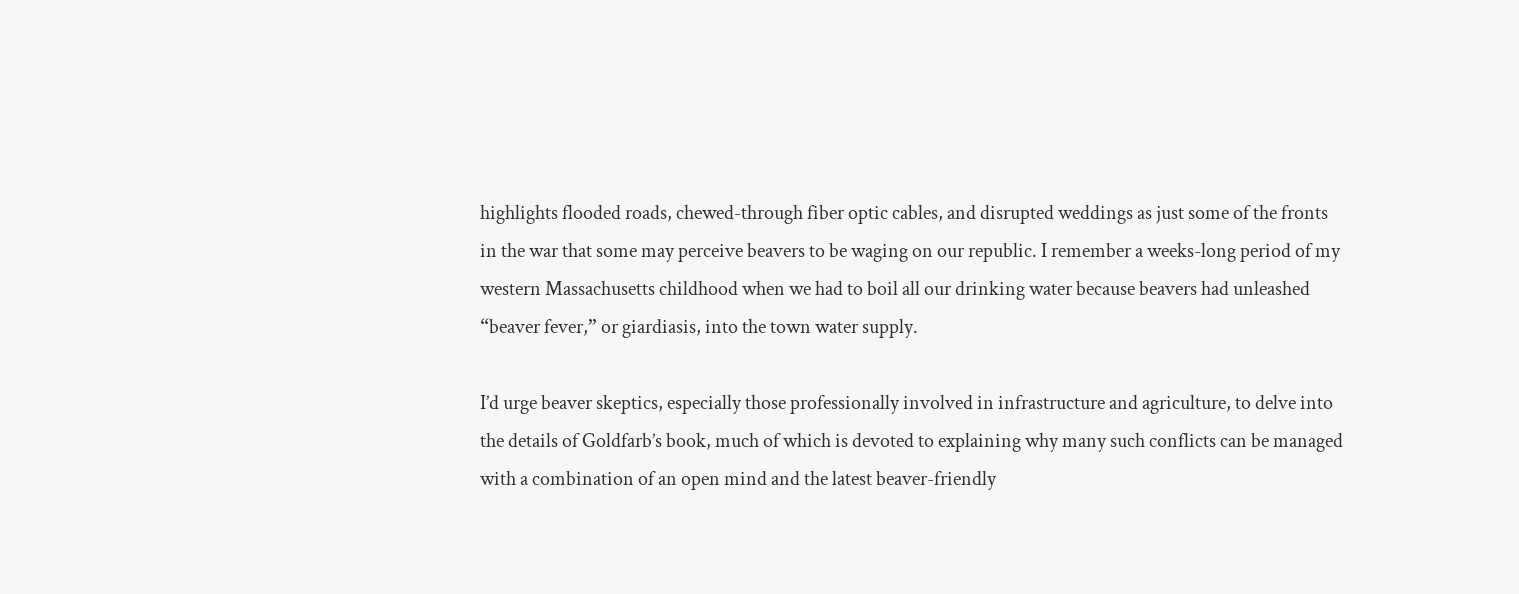highlights flooded roads, chewed-through fiber optic cables, and disrupted weddings as just some of the fronts in the war that some may perceive beavers to be waging on our republic. I remember a weeks-long period of my western Massachusetts childhood when we had to boil all our drinking water because beavers had unleashed “beaver fever,” or giardiasis, into the town water supply.

I’d urge beaver skeptics, especially those professionally involved in infrastructure and agriculture, to delve into the details of Goldfarb’s book, much of which is devoted to explaining why many such conflicts can be managed with a combination of an open mind and the latest beaver-friendly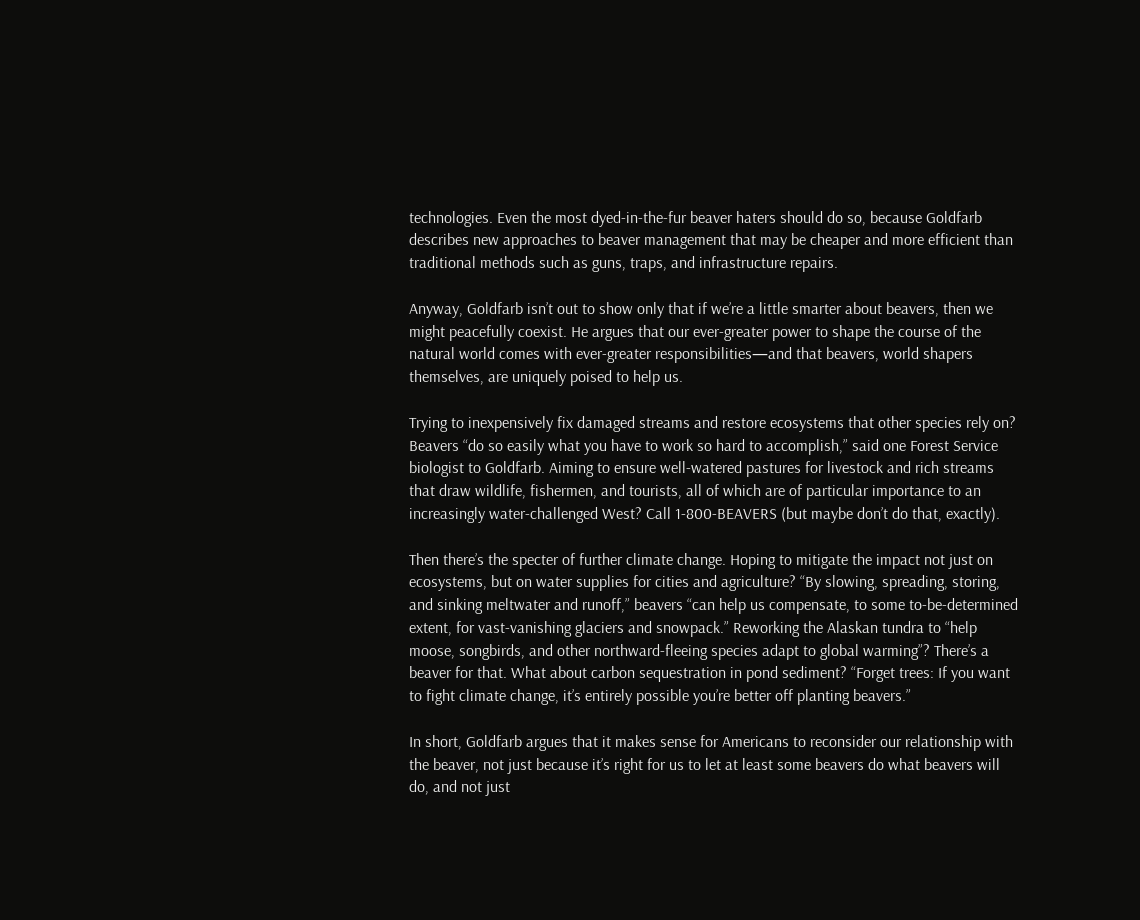technologies. Even the most dyed-in-the-fur beaver haters should do so, because Goldfarb describes new approaches to beaver management that may be cheaper and more efficient than traditional methods such as guns, traps, and infrastructure repairs.

Anyway, Goldfarb isn’t out to show only that if we’re a little smarter about beavers, then we might peacefully coexist. He argues that our ever-greater power to shape the course of the natural world comes with ever-greater responsibilities—and that beavers, world shapers themselves, are uniquely poised to help us.

Trying to inexpensively fix damaged streams and restore ecosystems that other species rely on? Beavers “do so easily what you have to work so hard to accomplish,” said one Forest Service biologist to Goldfarb. Aiming to ensure well-watered pastures for livestock and rich streams that draw wildlife, fishermen, and tourists, all of which are of particular importance to an increasingly water-challenged West? Call 1-800-BEAVERS (but maybe don’t do that, exactly).

Then there’s the specter of further climate change. Hoping to mitigate the impact not just on ecosystems, but on water supplies for cities and agriculture? “By slowing, spreading, storing, and sinking meltwater and runoff,” beavers “can help us compensate, to some to-be-determined extent, for vast-vanishing glaciers and snowpack.” Reworking the Alaskan tundra to “help moose, songbirds, and other northward-fleeing species adapt to global warming”? There’s a beaver for that. What about carbon sequestration in pond sediment? “Forget trees: If you want to fight climate change, it’s entirely possible you’re better off planting beavers.”

In short, Goldfarb argues that it makes sense for Americans to reconsider our relationship with the beaver, not just because it’s right for us to let at least some beavers do what beavers will do, and not just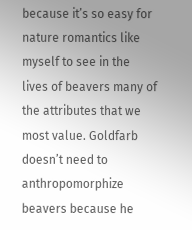because it’s so easy for nature romantics like myself to see in the lives of beavers many of the attributes that we most value. Goldfarb doesn’t need to anthropomorphize beavers because he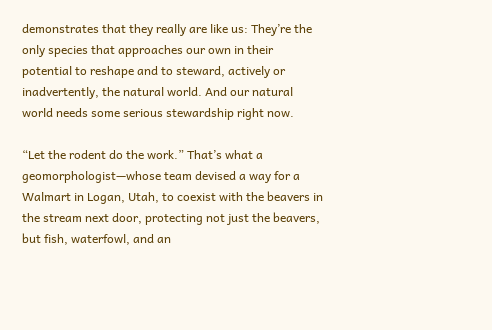demonstrates that they really are like us: They’re the only species that approaches our own in their potential to reshape and to steward, actively or inadvertently, the natural world. And our natural world needs some serious stewardship right now.

“Let the rodent do the work.” That’s what a geomorphologist—whose team devised a way for a Walmart in Logan, Utah, to coexist with the beavers in the stream next door, protecting not just the beavers, but fish, waterfowl, and an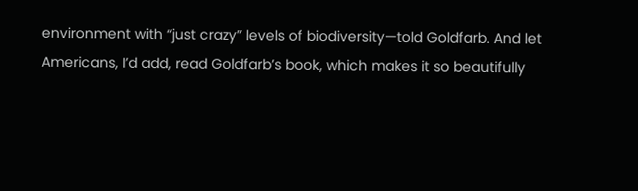environment with “just crazy” levels of biodiversity—told Goldfarb. And let Americans, I’d add, read Goldfarb’s book, which makes it so beautifully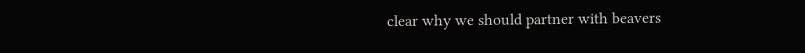clear why we should partner with beavers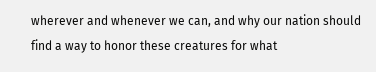wherever and whenever we can, and why our nation should find a way to honor these creatures for what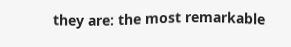they are: the most remarkable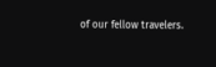of our fellow travelers.